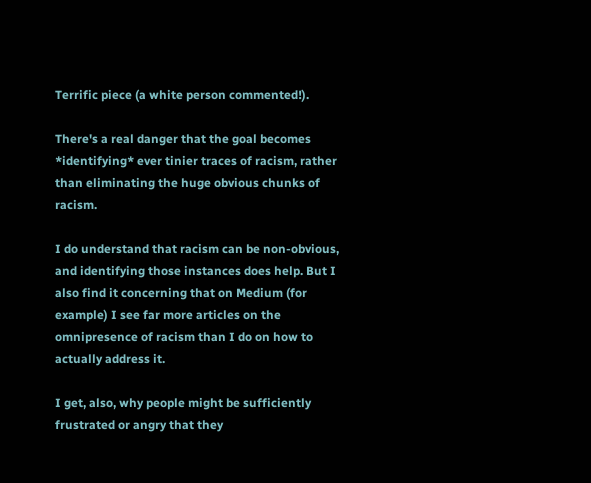Terrific piece (a white person commented!).

There's a real danger that the goal becomes *identifying* ever tinier traces of racism, rather than eliminating the huge obvious chunks of racism.

I do understand that racism can be non-obvious, and identifying those instances does help. But I also find it concerning that on Medium (for example) I see far more articles on the omnipresence of racism than I do on how to actually address it.

I get, also, why people might be sufficiently frustrated or angry that they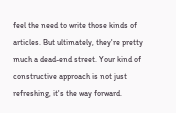feel the need to write those kinds of articles. But ultimately, they're pretty much a dead-end street. Your kind of constructive approach is not just refreshing, it's the way forward.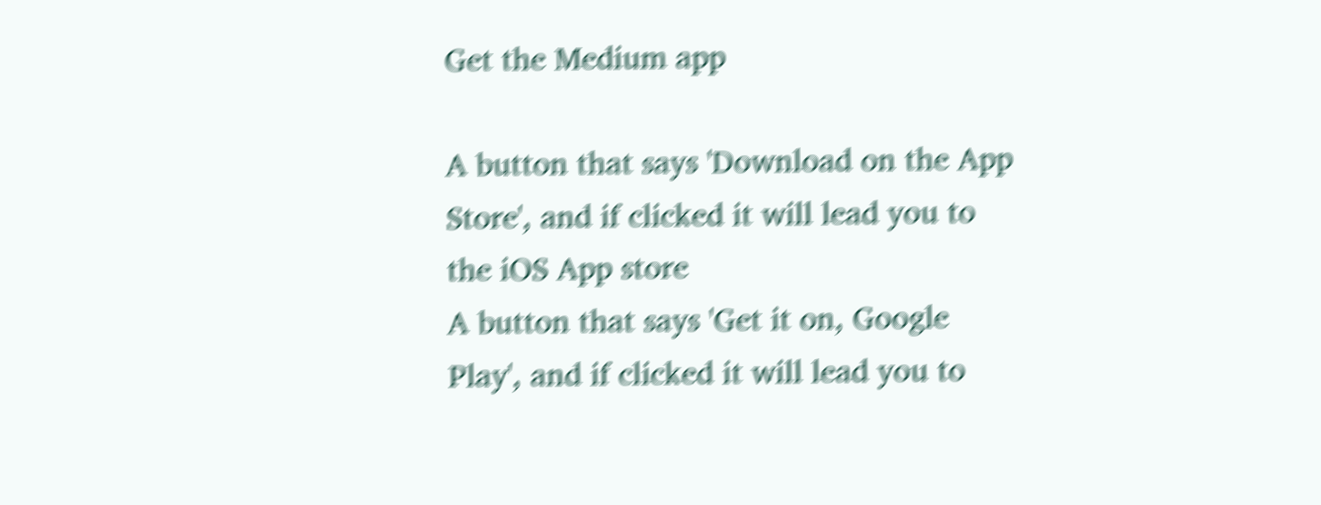Get the Medium app

A button that says 'Download on the App Store', and if clicked it will lead you to the iOS App store
A button that says 'Get it on, Google Play', and if clicked it will lead you to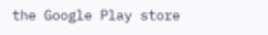the Google Play store